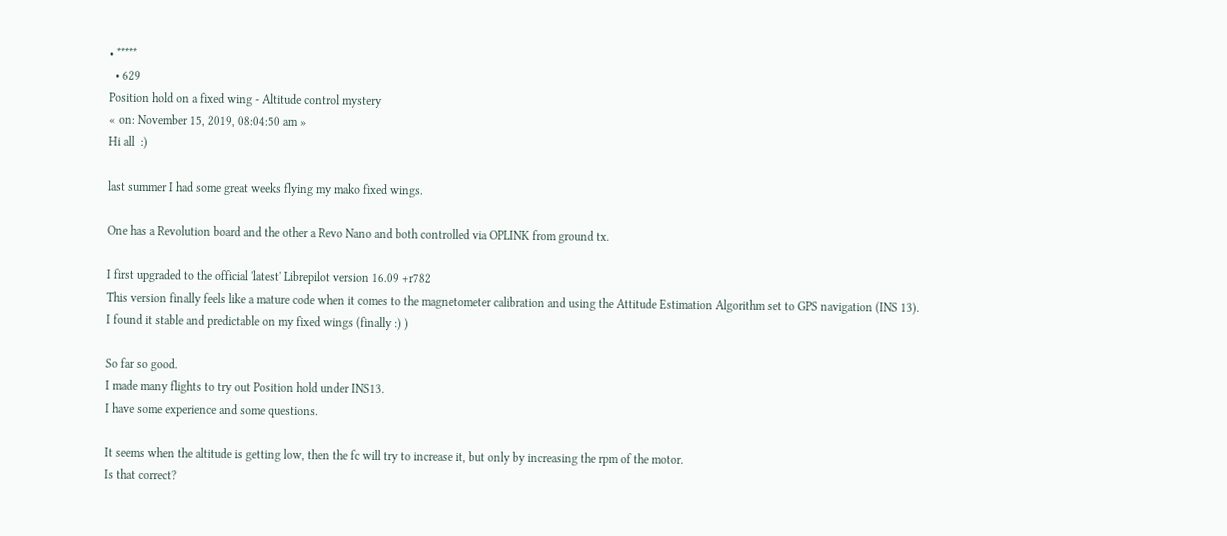• *****
  • 629
Position hold on a fixed wing - Altitude control mystery
« on: November 15, 2019, 08:04:50 am »
Hi all  :)

last summer I had some great weeks flying my mako fixed wings.

One has a Revolution board and the other a Revo Nano and both controlled via OPLINK from ground tx.

I first upgraded to the official 'latest' Librepilot version 16.09 +r782
This version finally feels like a mature code when it comes to the magnetometer calibration and using the Attitude Estimation Algorithm set to GPS navigation (INS 13).
I found it stable and predictable on my fixed wings (finally :) )

So far so good.
I made many flights to try out Position hold under INS13.
I have some experience and some questions.

It seems when the altitude is getting low, then the fc will try to increase it, but only by increasing the rpm of the motor.
Is that correct?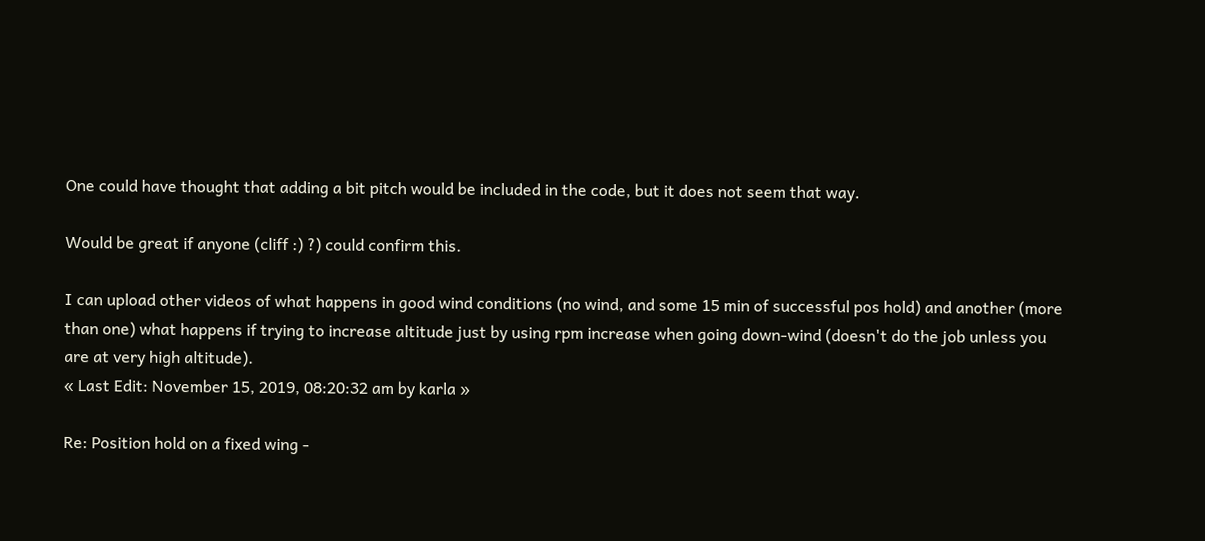One could have thought that adding a bit pitch would be included in the code, but it does not seem that way.

Would be great if anyone (cliff :) ?) could confirm this.

I can upload other videos of what happens in good wind conditions (no wind, and some 15 min of successful pos hold) and another (more than one) what happens if trying to increase altitude just by using rpm increase when going down-wind (doesn't do the job unless you are at very high altitude).
« Last Edit: November 15, 2019, 08:20:32 am by karla »

Re: Position hold on a fixed wing -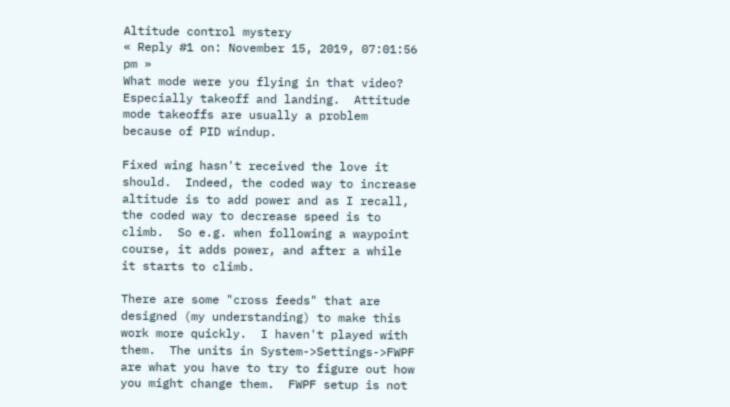Altitude control mystery
« Reply #1 on: November 15, 2019, 07:01:56 pm »
What mode were you flying in that video?  Especially takeoff and landing.  Attitude mode takeoffs are usually a problem because of PID windup.

Fixed wing hasn't received the love it should.  Indeed, the coded way to increase altitude is to add power and as I recall, the coded way to decrease speed is to climb.  So e.g. when following a waypoint course, it adds power, and after a while it starts to climb.

There are some "cross feeds" that are designed (my understanding) to make this work more quickly.  I haven't played with them.  The units in System->Settings->FWPF are what you have to try to figure out how you might change them.  FWPF setup is not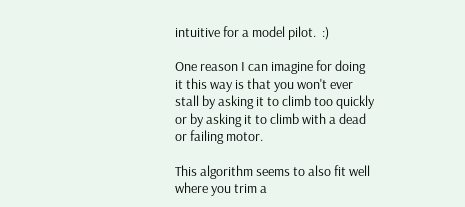intuitive for a model pilot.  :)

One reason I can imagine for doing it this way is that you won't ever stall by asking it to climb too quickly or by asking it to climb with a dead or failing motor.

This algorithm seems to also fit well where you trim a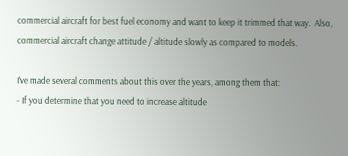commercial aircraft for best fuel economy and want to keep it trimmed that way.  Also, commercial aircraft change attitude / altitude slowly as compared to models.

I've made several comments about this over the years, among them that:
- If you determine that you need to increase altitude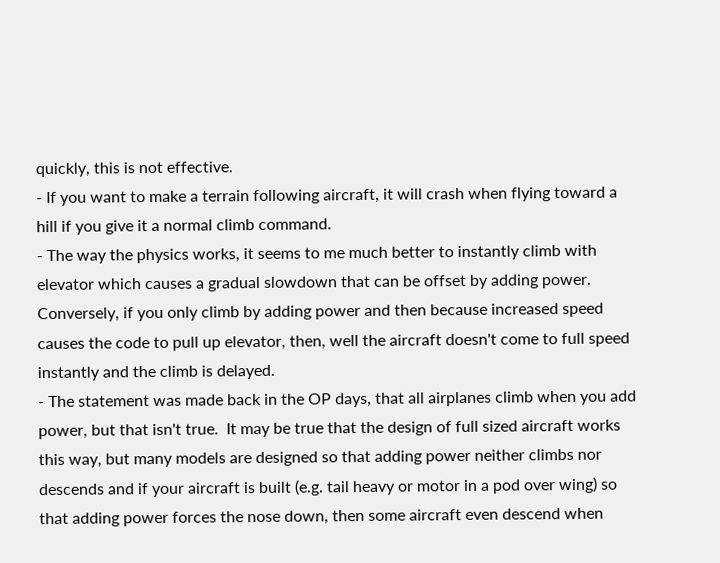quickly, this is not effective.
- If you want to make a terrain following aircraft, it will crash when flying toward a hill if you give it a normal climb command.
- The way the physics works, it seems to me much better to instantly climb with elevator which causes a gradual slowdown that can be offset by adding power. Conversely, if you only climb by adding power and then because increased speed causes the code to pull up elevator, then, well the aircraft doesn't come to full speed instantly and the climb is delayed.
- The statement was made back in the OP days, that all airplanes climb when you add power, but that isn't true.  It may be true that the design of full sized aircraft works this way, but many models are designed so that adding power neither climbs nor descends and if your aircraft is built (e.g. tail heavy or motor in a pod over wing) so that adding power forces the nose down, then some aircraft even descend when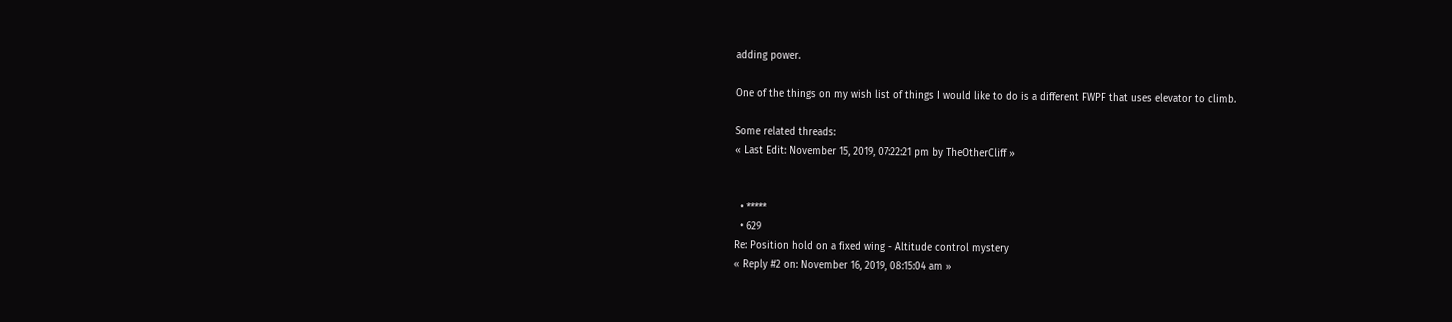adding power.

One of the things on my wish list of things I would like to do is a different FWPF that uses elevator to climb.

Some related threads:
« Last Edit: November 15, 2019, 07:22:21 pm by TheOtherCliff »


  • *****
  • 629
Re: Position hold on a fixed wing - Altitude control mystery
« Reply #2 on: November 16, 2019, 08:15:04 am »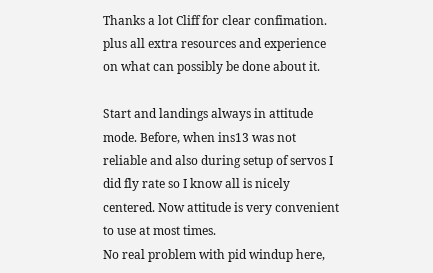Thanks a lot Cliff for clear confimation.
plus all extra resources and experience on what can possibly be done about it.

Start and landings always in attitude mode. Before, when ins13 was not reliable and also during setup of servos I did fly rate so I know all is nicely centered. Now attitude is very convenient to use at most times.
No real problem with pid windup here,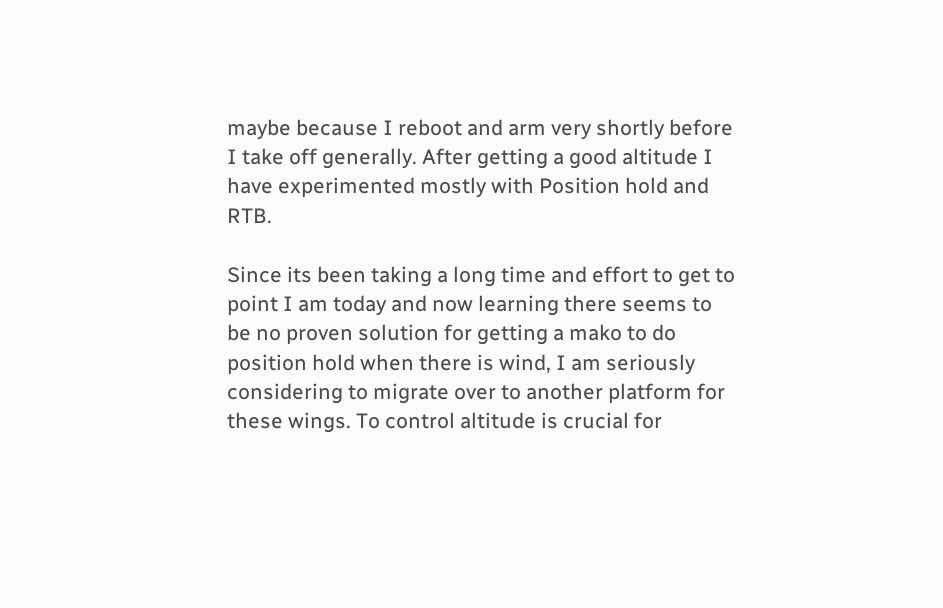maybe because I reboot and arm very shortly before I take off generally. After getting a good altitude I have experimented mostly with Position hold and RTB.

Since its been taking a long time and effort to get to point I am today and now learning there seems to be no proven solution for getting a mako to do position hold when there is wind, I am seriously considering to migrate over to another platform for these wings. To control altitude is crucial for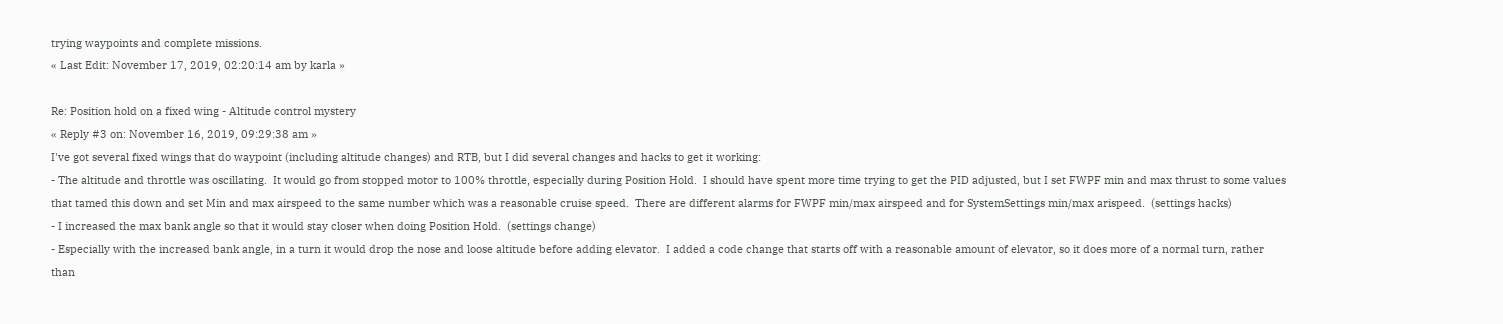trying waypoints and complete missions.
« Last Edit: November 17, 2019, 02:20:14 am by karla »

Re: Position hold on a fixed wing - Altitude control mystery
« Reply #3 on: November 16, 2019, 09:29:38 am »
I've got several fixed wings that do waypoint (including altitude changes) and RTB, but I did several changes and hacks to get it working:
- The altitude and throttle was oscillating.  It would go from stopped motor to 100% throttle, especially during Position Hold.  I should have spent more time trying to get the PID adjusted, but I set FWPF min and max thrust to some values that tamed this down and set Min and max airspeed to the same number which was a reasonable cruise speed.  There are different alarms for FWPF min/max airspeed and for SystemSettings min/max arispeed.  (settings hacks)
- I increased the max bank angle so that it would stay closer when doing Position Hold.  (settings change)
- Especially with the increased bank angle, in a turn it would drop the nose and loose altitude before adding elevator.  I added a code change that starts off with a reasonable amount of elevator, so it does more of a normal turn, rather than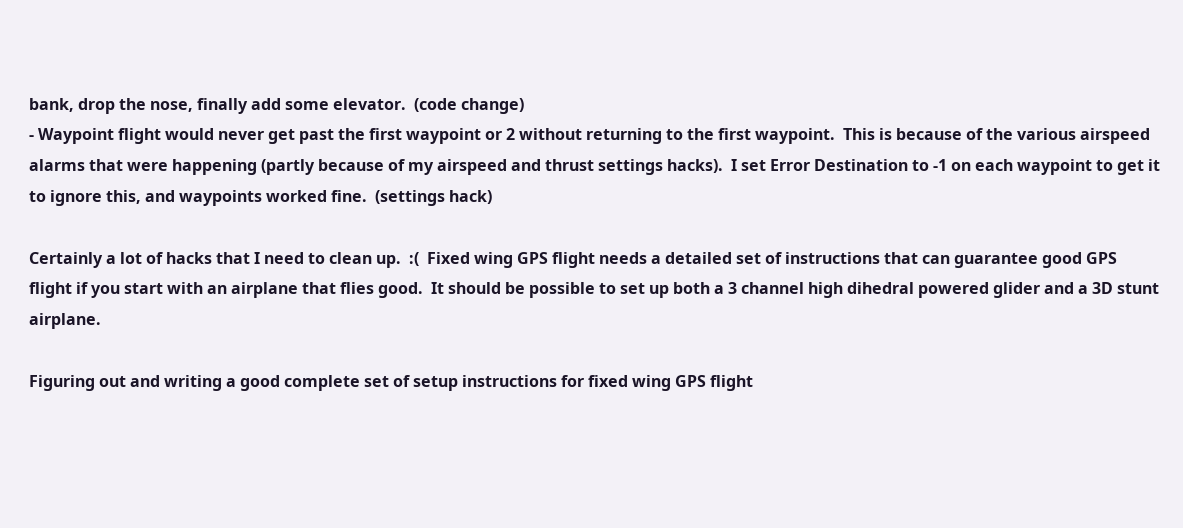bank, drop the nose, finally add some elevator.  (code change)
- Waypoint flight would never get past the first waypoint or 2 without returning to the first waypoint.  This is because of the various airspeed alarms that were happening (partly because of my airspeed and thrust settings hacks).  I set Error Destination to -1 on each waypoint to get it to ignore this, and waypoints worked fine.  (settings hack)

Certainly a lot of hacks that I need to clean up.  :(  Fixed wing GPS flight needs a detailed set of instructions that can guarantee good GPS flight if you start with an airplane that flies good.  It should be possible to set up both a 3 channel high dihedral powered glider and a 3D stunt airplane.

Figuring out and writing a good complete set of setup instructions for fixed wing GPS flight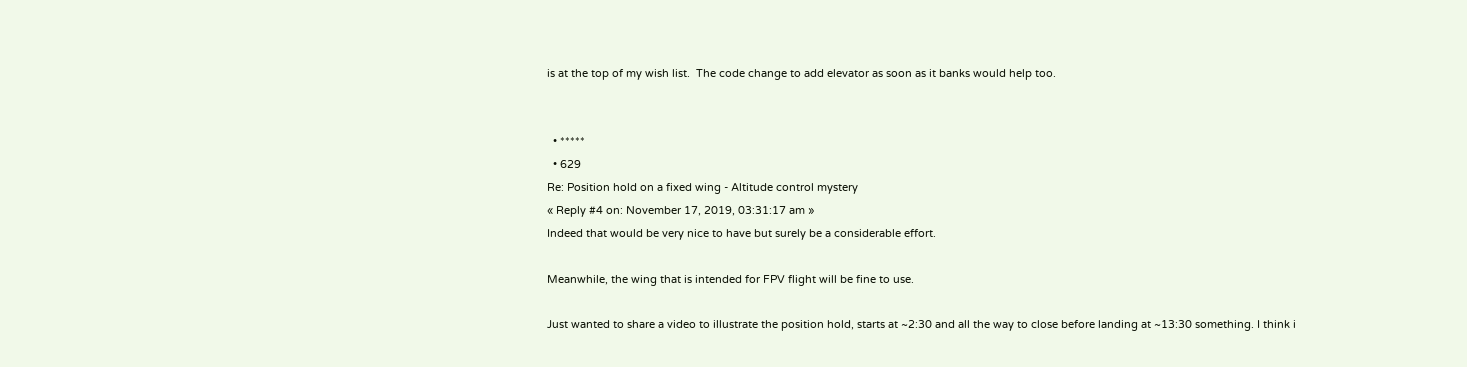is at the top of my wish list.  The code change to add elevator as soon as it banks would help too.


  • *****
  • 629
Re: Position hold on a fixed wing - Altitude control mystery
« Reply #4 on: November 17, 2019, 03:31:17 am »
Indeed that would be very nice to have but surely be a considerable effort.

Meanwhile, the wing that is intended for FPV flight will be fine to use.

Just wanted to share a video to illustrate the position hold, starts at ~2:30 and all the way to close before landing at ~13:30 something. I think i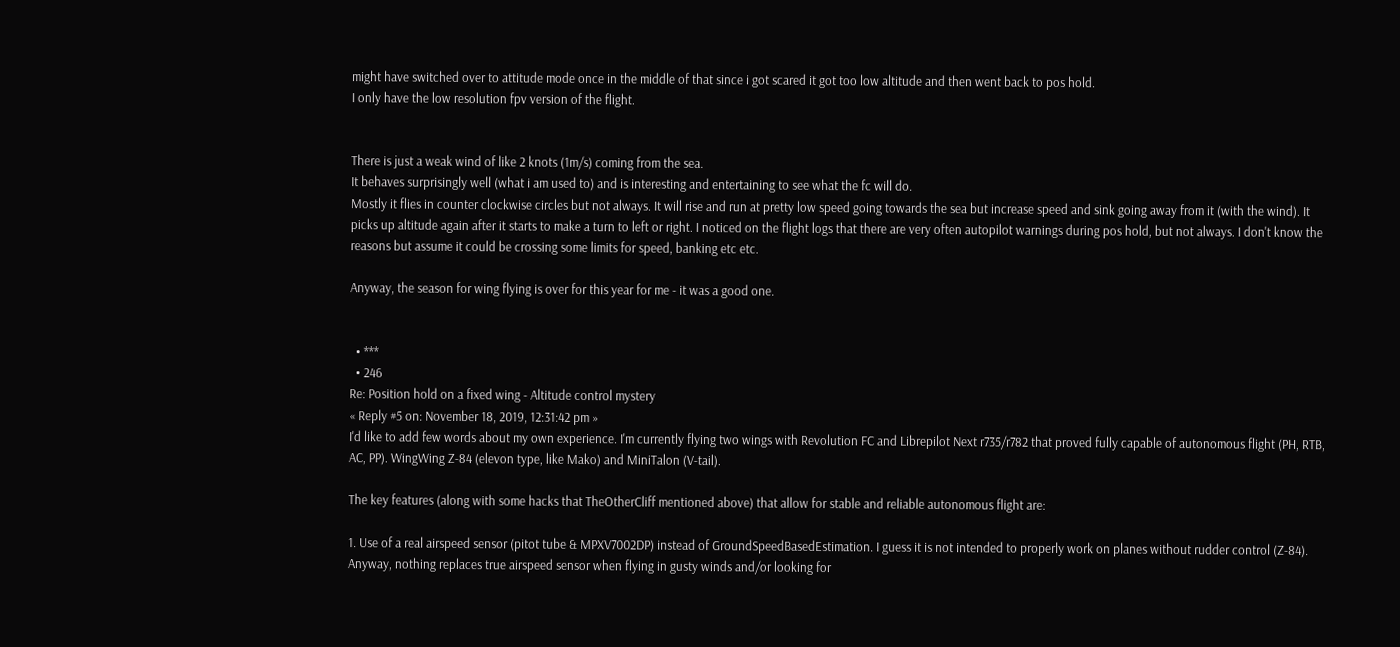might have switched over to attitude mode once in the middle of that since i got scared it got too low altitude and then went back to pos hold.
I only have the low resolution fpv version of the flight.


There is just a weak wind of like 2 knots (1m/s) coming from the sea.
It behaves surprisingly well (what i am used to) and is interesting and entertaining to see what the fc will do.
Mostly it flies in counter clockwise circles but not always. It will rise and run at pretty low speed going towards the sea but increase speed and sink going away from it (with the wind). It picks up altitude again after it starts to make a turn to left or right. I noticed on the flight logs that there are very often autopilot warnings during pos hold, but not always. I don't know the reasons but assume it could be crossing some limits for speed, banking etc etc.

Anyway, the season for wing flying is over for this year for me - it was a good one.


  • ***
  • 246
Re: Position hold on a fixed wing - Altitude control mystery
« Reply #5 on: November 18, 2019, 12:31:42 pm »
I'd like to add few words about my own experience. I'm currently flying two wings with Revolution FC and Librepilot Next r735/r782 that proved fully capable of autonomous flight (PH, RTB, AC, PP). WingWing Z-84 (elevon type, like Mako) and MiniTalon (V-tail).

The key features (along with some hacks that TheOtherCliff mentioned above) that allow for stable and reliable autonomous flight are:

1. Use of a real airspeed sensor (pitot tube & MPXV7002DP) instead of GroundSpeedBasedEstimation. I guess it is not intended to properly work on planes without rudder control (Z-84). Anyway, nothing replaces true airspeed sensor when flying in gusty winds and/or looking for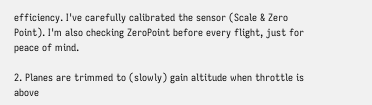efficiency. I've carefully calibrated the sensor (Scale & Zero Point). I'm also checking ZeroPoint before every flight, just for peace of mind.

2. Planes are trimmed to (slowly) gain altitude when throttle is above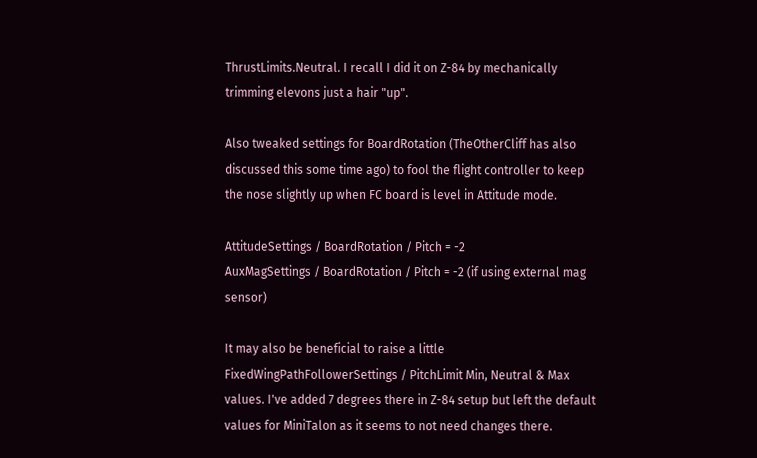ThrustLimits.Neutral. I recall I did it on Z-84 by mechanically trimming elevons just a hair "up".

Also tweaked settings for BoardRotation (TheOtherCliff has also discussed this some time ago) to fool the flight controller to keep the nose slightly up when FC board is level in Attitude mode.

AttitudeSettings / BoardRotation / Pitch = -2
AuxMagSettings / BoardRotation / Pitch = -2 (if using external mag sensor)

It may also be beneficial to raise a little
FixedWingPathFollowerSettings / PitchLimit Min, Neutral & Max values. I've added 7 degrees there in Z-84 setup but left the default values for MiniTalon as it seems to not need changes there.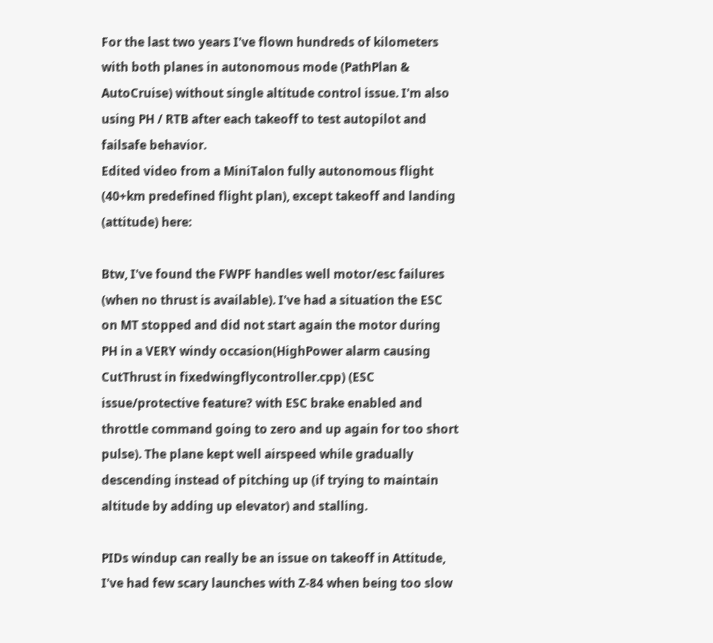For the last two years I've flown hundreds of kilometers with both planes in autonomous mode (PathPlan & AutoCruise) without single altitude control issue. I'm also using PH / RTB after each takeoff to test autopilot and failsafe behavior.
Edited video from a MiniTalon fully autonomous flight (40+km predefined flight plan), except takeoff and landing (attitude) here:

Btw, I've found the FWPF handles well motor/esc failures (when no thrust is available). I've had a situation the ESC on MT stopped and did not start again the motor during PH in a VERY windy occasion(HighPower alarm causing CutThrust in fixedwingflycontroller.cpp) (ESC issue/protective feature? with ESC brake enabled and throttle command going to zero and up again for too short pulse). The plane kept well airspeed while gradually descending instead of pitching up (if trying to maintain altitude by adding up elevator) and stalling.

PIDs windup can really be an issue on takeoff in Attitude, I've had few scary launches with Z-84 when being too slow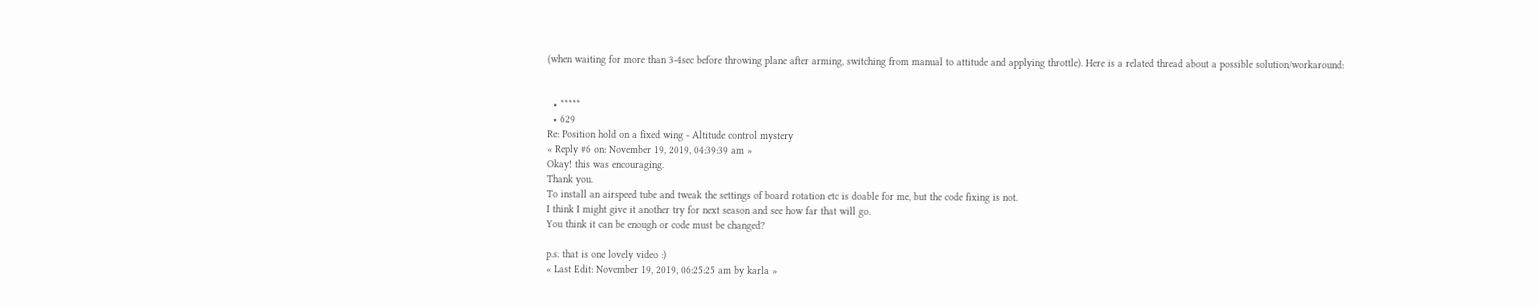(when waiting for more than 3-4sec before throwing plane after arming, switching from manual to attitude and applying throttle). Here is a related thread about a possible solution/workaround:


  • *****
  • 629
Re: Position hold on a fixed wing - Altitude control mystery
« Reply #6 on: November 19, 2019, 04:39:39 am »
Okay! this was encouraging.
Thank you.
To install an airspeed tube and tweak the settings of board rotation etc is doable for me, but the code fixing is not.
I think I might give it another try for next season and see how far that will go.
You think it can be enough or code must be changed?

p.s. that is one lovely video :)
« Last Edit: November 19, 2019, 06:25:25 am by karla »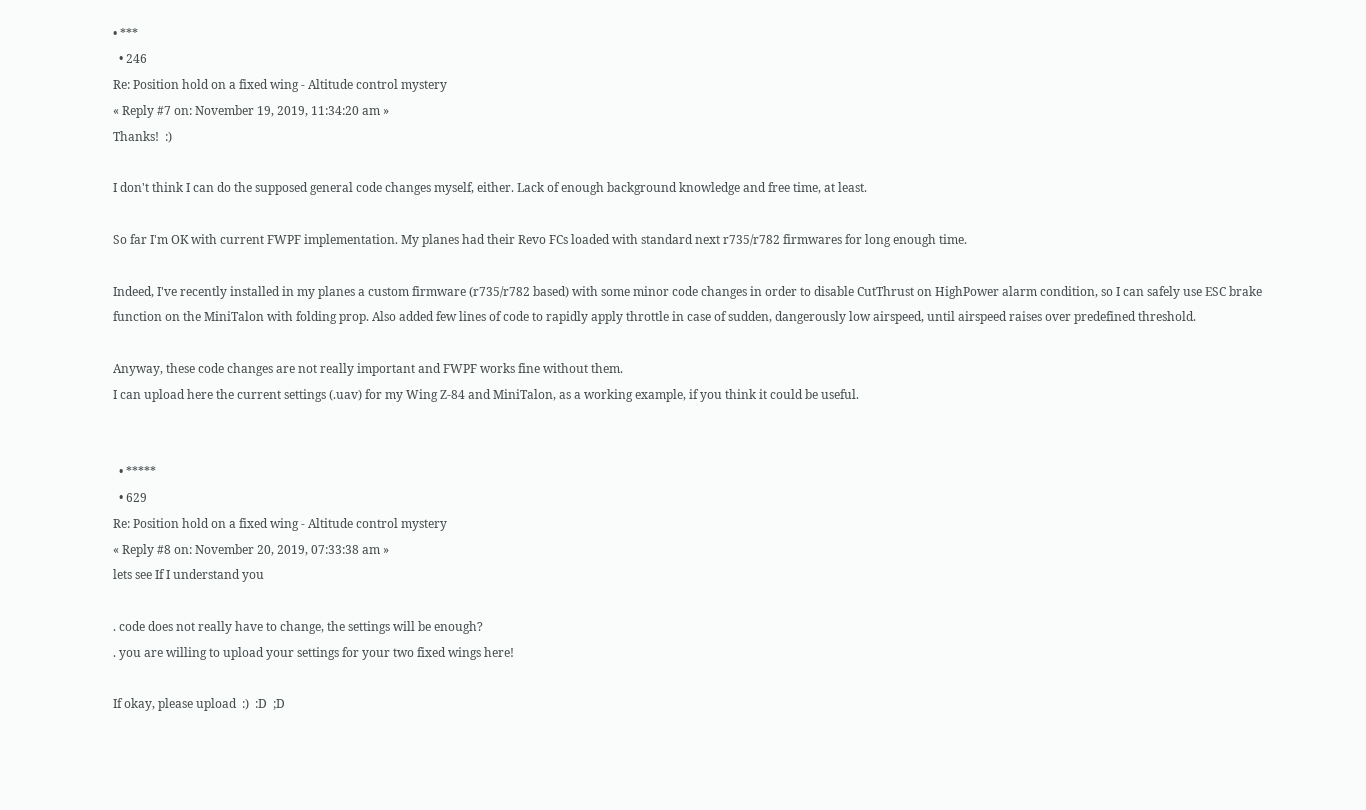• ***
  • 246
Re: Position hold on a fixed wing - Altitude control mystery
« Reply #7 on: November 19, 2019, 11:34:20 am »
Thanks!  :)

I don't think I can do the supposed general code changes myself, either. Lack of enough background knowledge and free time, at least.

So far I'm OK with current FWPF implementation. My planes had their Revo FCs loaded with standard next r735/r782 firmwares for long enough time.

Indeed, I've recently installed in my planes a custom firmware (r735/r782 based) with some minor code changes in order to disable CutThrust on HighPower alarm condition, so I can safely use ESC brake function on the MiniTalon with folding prop. Also added few lines of code to rapidly apply throttle in case of sudden, dangerously low airspeed, until airspeed raises over predefined threshold.

Anyway, these code changes are not really important and FWPF works fine without them.
I can upload here the current settings (.uav) for my Wing Z-84 and MiniTalon, as a working example, if you think it could be useful.


  • *****
  • 629
Re: Position hold on a fixed wing - Altitude control mystery
« Reply #8 on: November 20, 2019, 07:33:38 am »
lets see If I understand you

. code does not really have to change, the settings will be enough?
. you are willing to upload your settings for your two fixed wings here!

If okay, please upload  :)  :D  ;D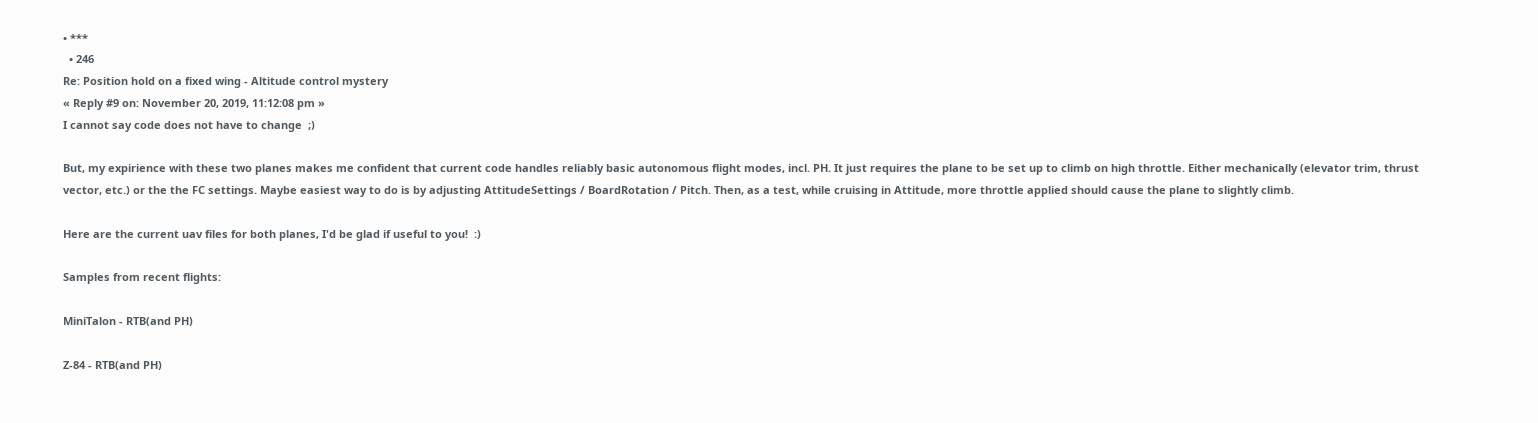• ***
  • 246
Re: Position hold on a fixed wing - Altitude control mystery
« Reply #9 on: November 20, 2019, 11:12:08 pm »
I cannot say code does not have to change  ;)

But, my expirience with these two planes makes me confident that current code handles reliably basic autonomous flight modes, incl. PH. It just requires the plane to be set up to climb on high throttle. Either mechanically (elevator trim, thrust vector, etc.) or the the FC settings. Maybe easiest way to do is by adjusting AttitudeSettings / BoardRotation / Pitch. Then, as a test, while cruising in Attitude, more throttle applied should cause the plane to slightly climb.

Here are the current uav files for both planes, I'd be glad if useful to you!  :)

Samples from recent flights:

MiniTalon - RTB(and PH)

Z-84 - RTB(and PH)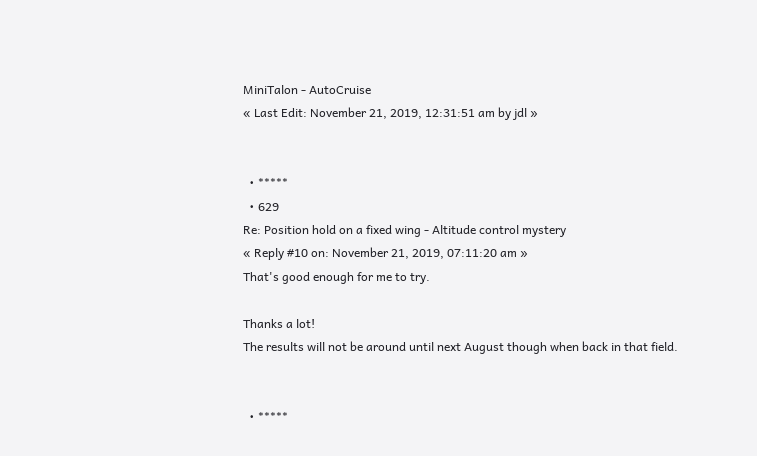MiniTalon - AutoCruise
« Last Edit: November 21, 2019, 12:31:51 am by jdl »


  • *****
  • 629
Re: Position hold on a fixed wing - Altitude control mystery
« Reply #10 on: November 21, 2019, 07:11:20 am »
That's good enough for me to try.

Thanks a lot!
The results will not be around until next August though when back in that field.


  • *****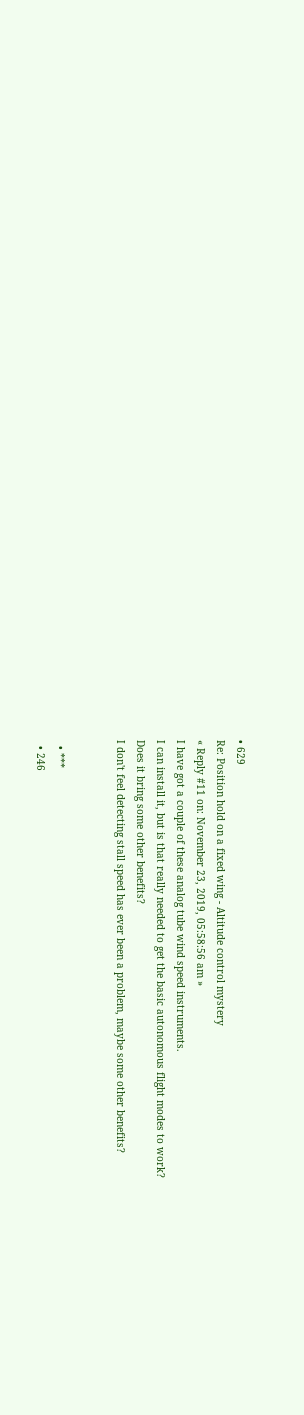• 629
Re: Position hold on a fixed wing - Altitude control mystery
« Reply #11 on: November 23, 2019, 05:58:56 am »
I have got a couple of these analog tube wind speed instruments.
I can install it, but is that really needed to get the basic autonomous flight modes to work?
Does it bring some other benefits?
I don't feel detecting stall speed has ever been a problem, maybe some other benefits?


  • ***
  • 246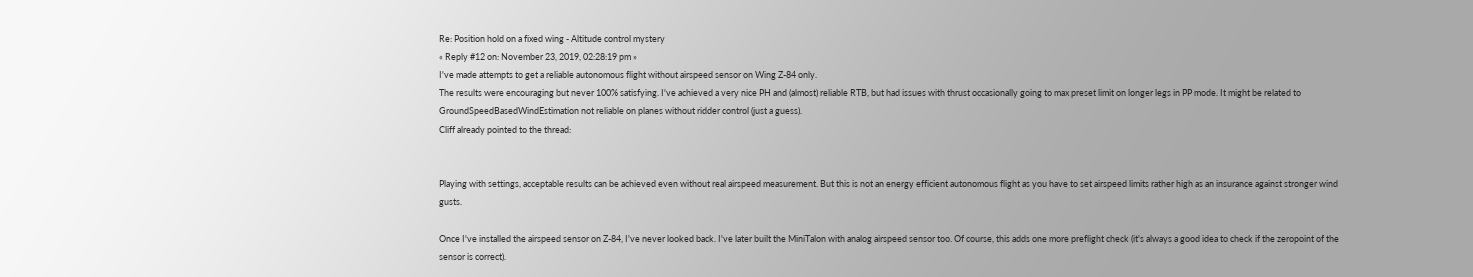Re: Position hold on a fixed wing - Altitude control mystery
« Reply #12 on: November 23, 2019, 02:28:19 pm »
I've made attempts to get a reliable autonomous flight without airspeed sensor on Wing Z-84 only.
The results were encouraging but never 100% satisfying. I've achieved a very nice PH and (almost) reliable RTB, but had issues with thrust occasionally going to max preset limit on longer legs in PP mode. It might be related to GroundSpeedBasedWindEstimation not reliable on planes without ridder control (just a guess).
Cliff already pointed to the thread:


Playing with settings, acceptable results can be achieved even without real airspeed measurement. But this is not an energy efficient autonomous flight as you have to set airspeed limits rather high as an insurance against stronger wind gusts.

Once I've installed the airspeed sensor on Z-84, I've never looked back. I've later built the MiniTalon with analog airspeed sensor too. Of course, this adds one more preflight check (it's always a good idea to check if the zeropoint of the sensor is correct).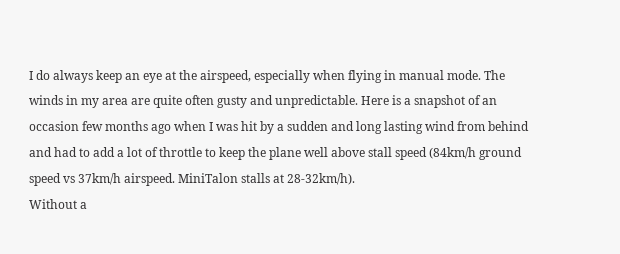I do always keep an eye at the airspeed, especially when flying in manual mode. The winds in my area are quite often gusty and unpredictable. Here is a snapshot of an occasion few months ago when I was hit by a sudden and long lasting wind from behind and had to add a lot of throttle to keep the plane well above stall speed (84km/h ground speed vs 37km/h airspeed. MiniTalon stalls at 28-32km/h).
Without a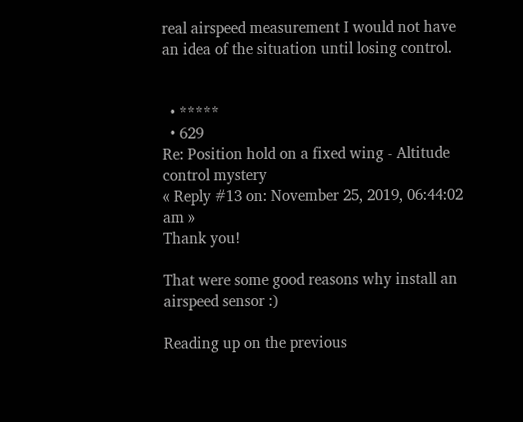real airspeed measurement I would not have an idea of the situation until losing control.


  • *****
  • 629
Re: Position hold on a fixed wing - Altitude control mystery
« Reply #13 on: November 25, 2019, 06:44:02 am »
Thank you!

That were some good reasons why install an airspeed sensor :)

Reading up on the previous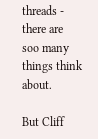threads - there are soo many things think about.

But Cliff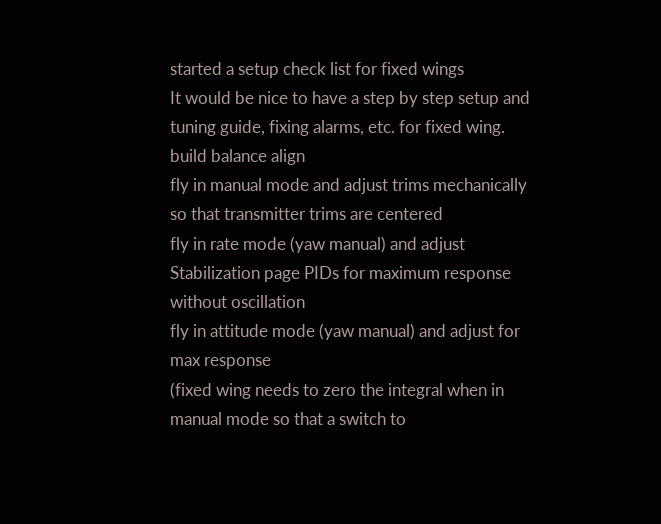started a setup check list for fixed wings
It would be nice to have a step by step setup and tuning guide, fixing alarms, etc. for fixed wing.
build balance align
fly in manual mode and adjust trims mechanically so that transmitter trims are centered
fly in rate mode (yaw manual) and adjust Stabilization page PIDs for maximum response without oscillation
fly in attitude mode (yaw manual) and adjust for max response
(fixed wing needs to zero the integral when in manual mode so that a switch to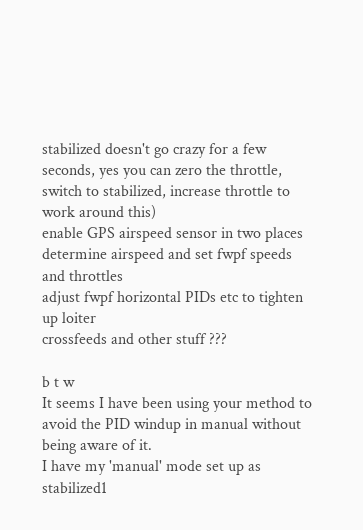stabilized doesn't go crazy for a few seconds, yes you can zero the throttle, switch to stabilized, increase throttle to work around this)
enable GPS airspeed sensor in two places
determine airspeed and set fwpf speeds and throttles
adjust fwpf horizontal PIDs etc to tighten up loiter
crossfeeds and other stuff ???

b t w
It seems I have been using your method to avoid the PID windup in manual without being aware of it.
I have my 'manual' mode set up as stabilized1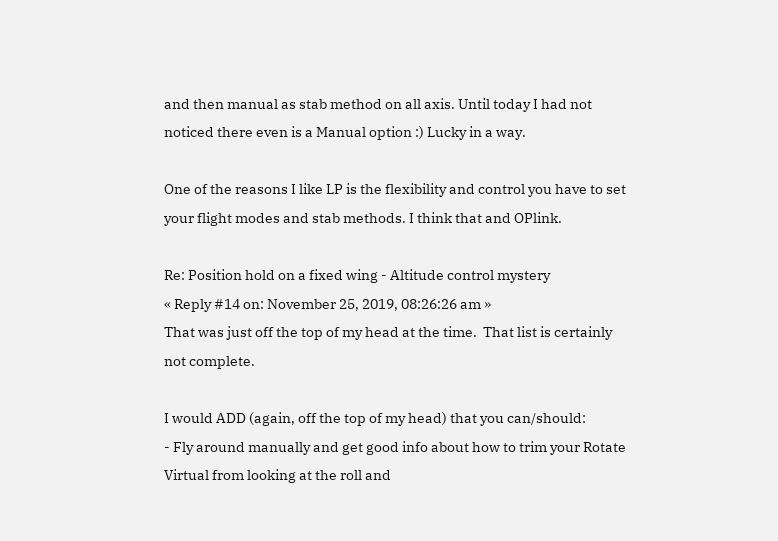and then manual as stab method on all axis. Until today I had not noticed there even is a Manual option :) Lucky in a way.

One of the reasons I like LP is the flexibility and control you have to set your flight modes and stab methods. I think that and OPlink.

Re: Position hold on a fixed wing - Altitude control mystery
« Reply #14 on: November 25, 2019, 08:26:26 am »
That was just off the top of my head at the time.  That list is certainly not complete.

I would ADD (again, off the top of my head) that you can/should:
- Fly around manually and get good info about how to trim your Rotate Virtual from looking at the roll and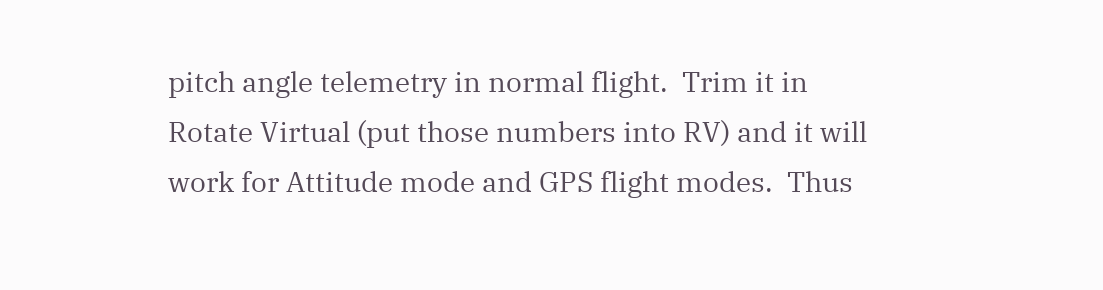pitch angle telemetry in normal flight.  Trim it in Rotate Virtual (put those numbers into RV) and it will work for Attitude mode and GPS flight modes.  Thus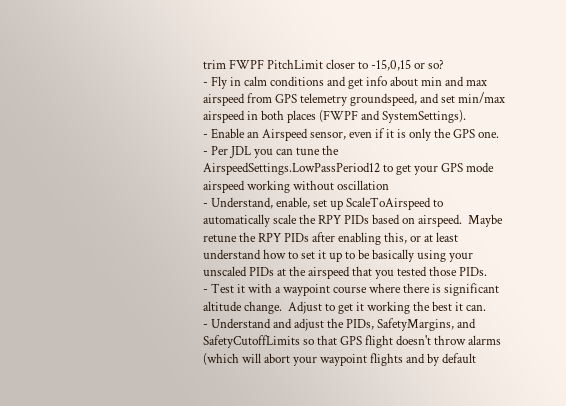trim FWPF PitchLimit closer to -15,0,15 or so?
- Fly in calm conditions and get info about min and max airspeed from GPS telemetry groundspeed, and set min/max airspeed in both places (FWPF and SystemSettings).
- Enable an Airspeed sensor, even if it is only the GPS one.
- Per JDL you can tune the AirspeedSettings.LowPassPeriod12 to get your GPS mode airspeed working without oscillation
- Understand, enable, set up ScaleToAirspeed to automatically scale the RPY PIDs based on airspeed.  Maybe retune the RPY PIDs after enabling this, or at least understand how to set it up to be basically using your unscaled PIDs at the airspeed that you tested those PIDs.
- Test it with a waypoint course where there is significant altitude change.  Adjust to get it working the best it can.
- Understand and adjust the PIDs, SafetyMargins, and SafetyCutoffLimits so that GPS flight doesn't throw alarms (which will abort your waypoint flights and by default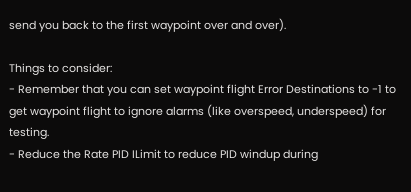send you back to the first waypoint over and over).

Things to consider:
- Remember that you can set waypoint flight Error Destinations to -1 to get waypoint flight to ignore alarms (like overspeed, underspeed) for testing.
- Reduce the Rate PID ILimit to reduce PID windup during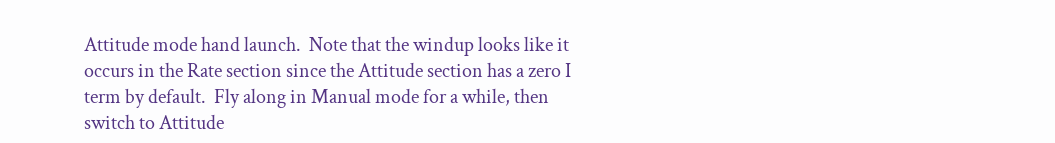Attitude mode hand launch.  Note that the windup looks like it occurs in the Rate section since the Attitude section has a zero I term by default.  Fly along in Manual mode for a while, then switch to Attitude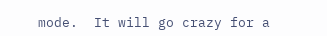mode.  It will go crazy for a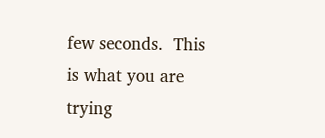few seconds.  This is what you are trying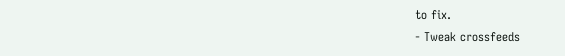to fix.
- Tweak crossfeeds